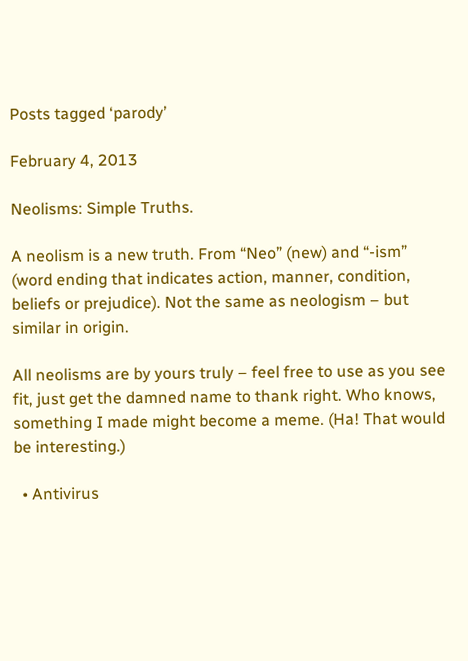Posts tagged ‘parody’

February 4, 2013

Neolisms: Simple Truths.

A neolism is a new truth. From “Neo” (new) and “-ism” (word ending that indicates action, manner, condition, beliefs or prejudice). Not the same as neologism – but similar in origin.

All neolisms are by yours truly – feel free to use as you see fit, just get the damned name to thank right. Who knows, something I made might become a meme. (Ha! That would be interesting.)

  • Antivirus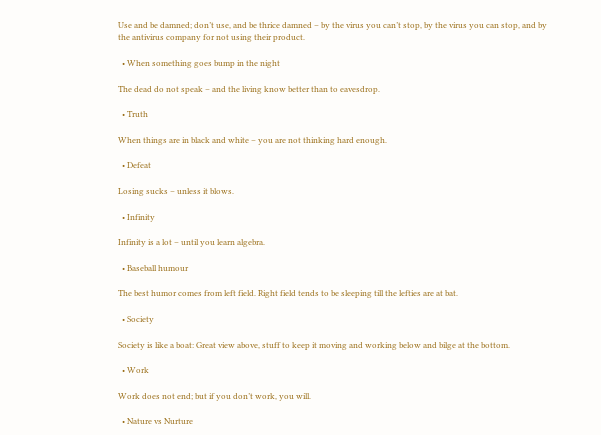Use and be damned; don’t use, and be thrice damned – by the virus you can’t stop, by the virus you can stop, and by the antivirus company for not using their product.

  • When something goes bump in the night

The dead do not speak – and the living know better than to eavesdrop.

  • Truth

When things are in black and white – you are not thinking hard enough.

  • Defeat

Losing sucks – unless it blows.

  • Infinity

Infinity is a lot – until you learn algebra.

  • Baseball humour

The best humor comes from left field. Right field tends to be sleeping till the lefties are at bat.

  • Society

Society is like a boat: Great view above, stuff to keep it moving and working below and bilge at the bottom.

  • Work

Work does not end; but if you don’t work, you will.

  • Nature vs Nurture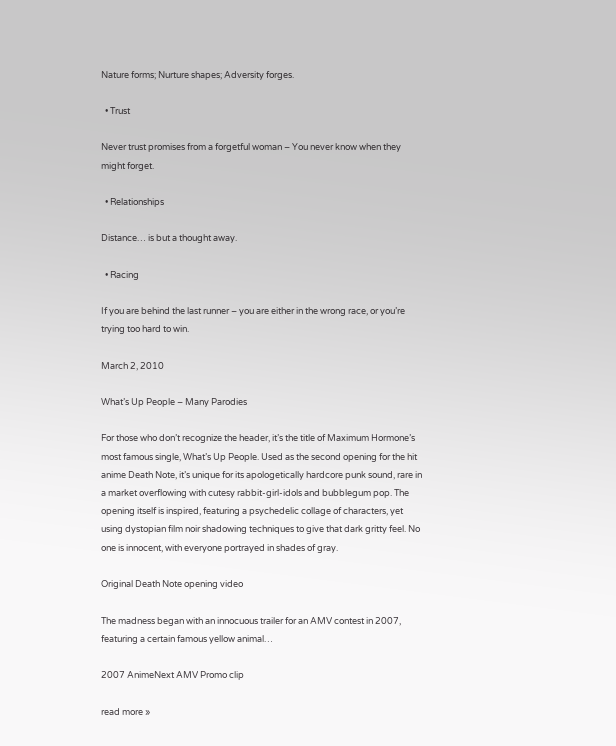Nature forms; Nurture shapes; Adversity forges.

  • Trust

Never trust promises from a forgetful woman – You never know when they might forget.

  • Relationships

Distance… is but a thought away.

  • Racing

If you are behind the last runner – you are either in the wrong race, or you’re trying too hard to win.

March 2, 2010

What’s Up People – Many Parodies

For those who don’t recognize the header, it’s the title of Maximum Hormone’s most famous single, What’s Up People. Used as the second opening for the hit anime Death Note, it’s unique for its apologetically hardcore punk sound, rare in a market overflowing with cutesy rabbit-girl-idols and bubblegum pop. The opening itself is inspired, featuring a psychedelic collage of characters, yet using dystopian film noir shadowing techniques to give that dark gritty feel. No one is innocent, with everyone portrayed in shades of gray.

Original Death Note opening video

The madness began with an innocuous trailer for an AMV contest in 2007, featuring a certain famous yellow animal…

2007 AnimeNext AMV Promo clip

read more »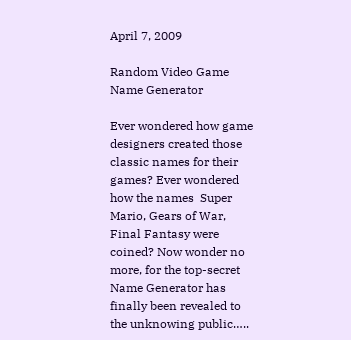April 7, 2009

Random Video Game Name Generator

Ever wondered how game designers created those classic names for their games? Ever wondered how the names  Super Mario, Gears of War, Final Fantasy were coined? Now wonder no more, for the top-secret Name Generator has finally been revealed to the unknowing public…..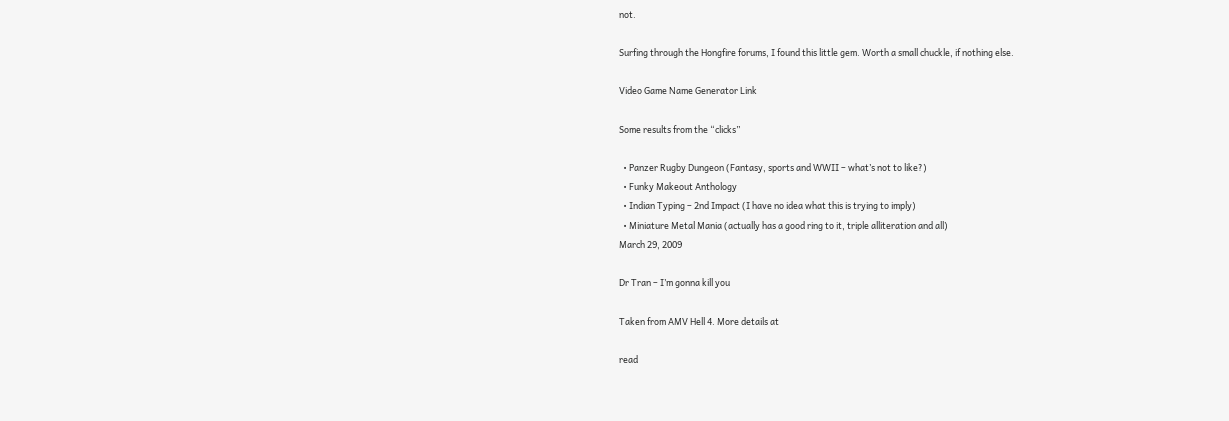not.

Surfing through the Hongfire forums, I found this little gem. Worth a small chuckle, if nothing else.

Video Game Name Generator Link

Some results from the “clicks”

  • Panzer Rugby Dungeon (Fantasy, sports and WWII – what’s not to like?)
  • Funky Makeout Anthology
  • Indian Typing – 2nd Impact (I have no idea what this is trying to imply)
  • Miniature Metal Mania (actually has a good ring to it, triple alliteration and all)
March 29, 2009

Dr Tran – I’m gonna kill you

Taken from AMV Hell 4. More details at

read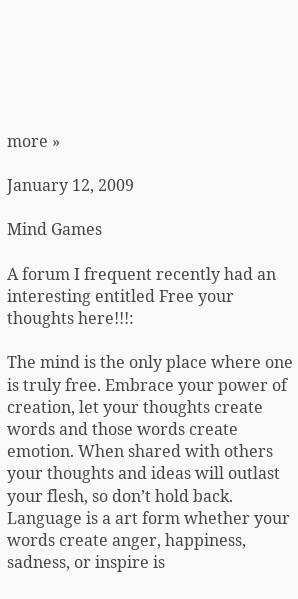more »

January 12, 2009

Mind Games

A forum I frequent recently had an interesting entitled Free your thoughts here!!!:

The mind is the only place where one is truly free. Embrace your power of creation, let your thoughts create words and those words create emotion. When shared with others your thoughts and ideas will outlast your flesh, so don’t hold back. Language is a art form whether your words create anger, happiness, sadness, or inspire is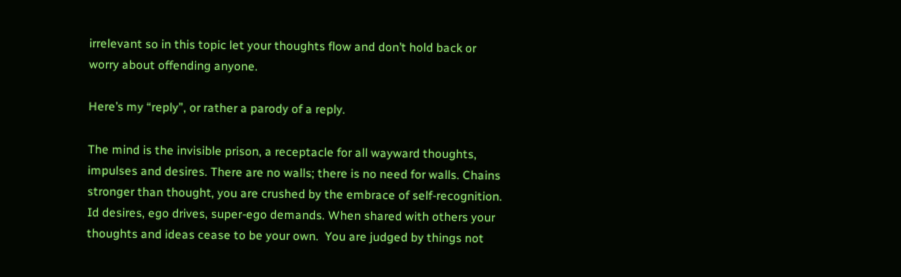irrelevant so in this topic let your thoughts flow and don’t hold back or worry about offending anyone.

Here’s my “reply”, or rather a parody of a reply.

The mind is the invisible prison, a receptacle for all wayward thoughts, impulses and desires. There are no walls; there is no need for walls. Chains stronger than thought, you are crushed by the embrace of self-recognition. Id desires, ego drives, super-ego demands. When shared with others your thoughts and ideas cease to be your own.  You are judged by things not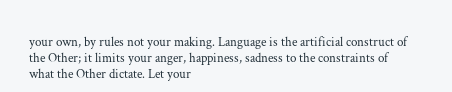your own, by rules not your making. Language is the artificial construct of the Other; it limits your anger, happiness, sadness to the constraints of what the Other dictate. Let your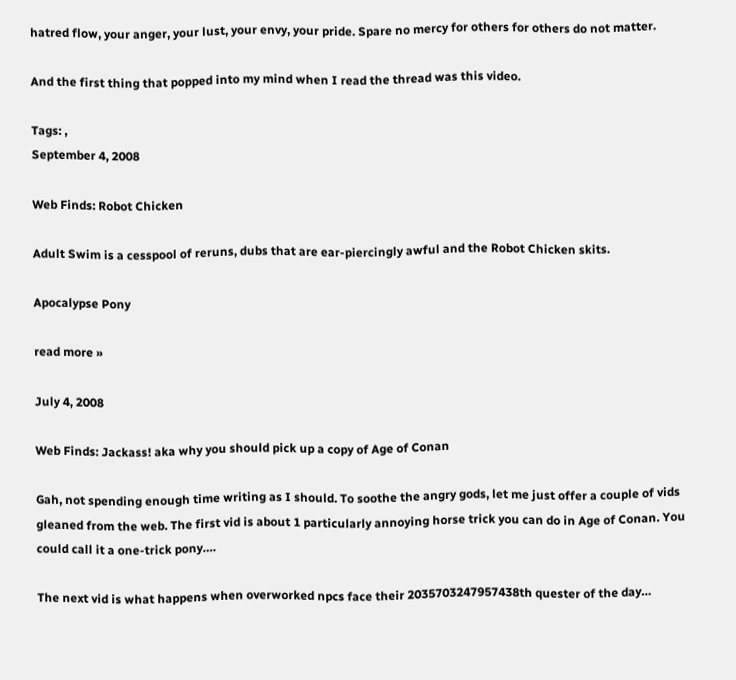hatred flow, your anger, your lust, your envy, your pride. Spare no mercy for others for others do not matter.

And the first thing that popped into my mind when I read the thread was this video.

Tags: ,
September 4, 2008

Web Finds: Robot Chicken

Adult Swim is a cesspool of reruns, dubs that are ear-piercingly awful and the Robot Chicken skits.

Apocalypse Pony

read more »

July 4, 2008

Web Finds: Jackass! aka why you should pick up a copy of Age of Conan

Gah, not spending enough time writing as I should. To soothe the angry gods, let me just offer a couple of vids gleaned from the web. The first vid is about 1 particularly annoying horse trick you can do in Age of Conan. You could call it a one-trick pony….

The next vid is what happens when overworked npcs face their 2035703247957438th quester of the day…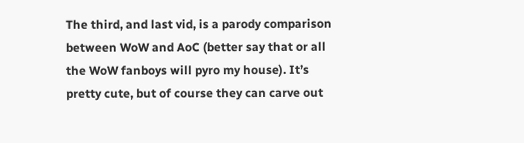The third, and last vid, is a parody comparison between WoW and AoC (better say that or all the WoW fanboys will pyro my house). It’s pretty cute, but of course they can carve out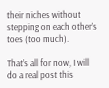their niches without stepping on each other’s toes (too much).

That’s all for now, I will do a real post this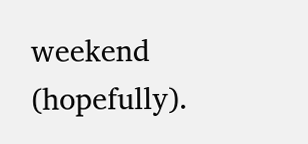weekend (hopefully).